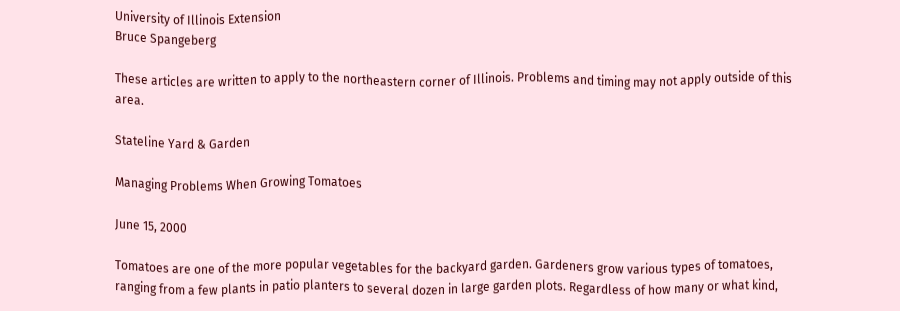University of Illinois Extension
Bruce Spangeberg

These articles are written to apply to the northeastern corner of Illinois. Problems and timing may not apply outside of this area.

Stateline Yard & Garden

Managing Problems When Growing Tomatoes

June 15, 2000

Tomatoes are one of the more popular vegetables for the backyard garden. Gardeners grow various types of tomatoes, ranging from a few plants in patio planters to several dozen in large garden plots. Regardless of how many or what kind,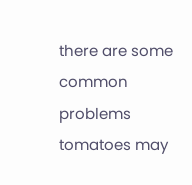there are some common problems tomatoes may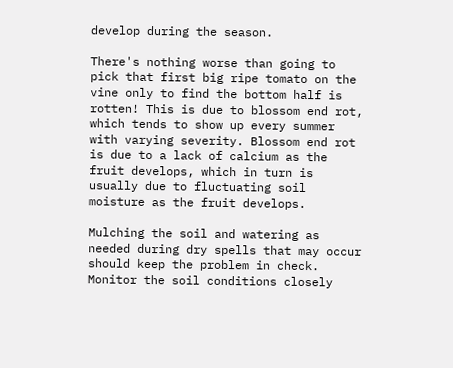develop during the season.

There's nothing worse than going to pick that first big ripe tomato on the vine only to find the bottom half is rotten! This is due to blossom end rot, which tends to show up every summer with varying severity. Blossom end rot is due to a lack of calcium as the fruit develops, which in turn is usually due to fluctuating soil moisture as the fruit develops.

Mulching the soil and watering as needed during dry spells that may occur should keep the problem in check. Monitor the soil conditions closely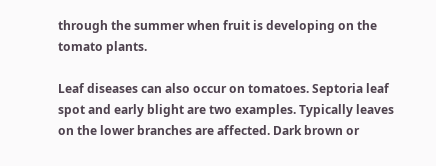through the summer when fruit is developing on the tomato plants.

Leaf diseases can also occur on tomatoes. Septoria leaf spot and early blight are two examples. Typically leaves on the lower branches are affected. Dark brown or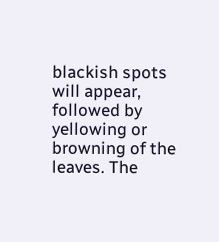blackish spots will appear, followed by yellowing or browning of the leaves. The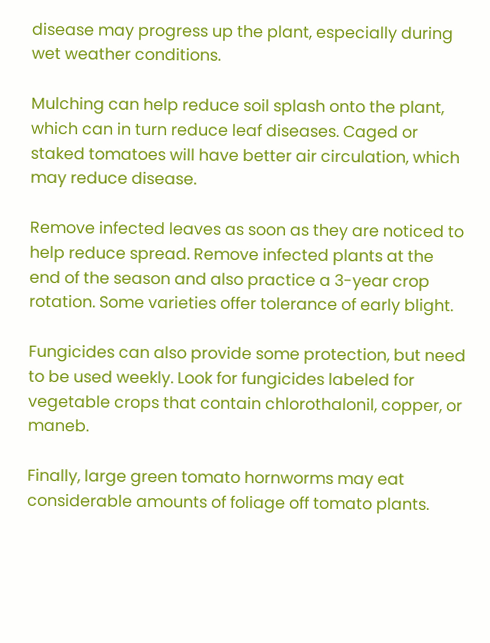disease may progress up the plant, especially during wet weather conditions.

Mulching can help reduce soil splash onto the plant, which can in turn reduce leaf diseases. Caged or staked tomatoes will have better air circulation, which may reduce disease.

Remove infected leaves as soon as they are noticed to help reduce spread. Remove infected plants at the end of the season and also practice a 3-year crop rotation. Some varieties offer tolerance of early blight.

Fungicides can also provide some protection, but need to be used weekly. Look for fungicides labeled for vegetable crops that contain chlorothalonil, copper, or maneb.

Finally, large green tomato hornworms may eat considerable amounts of foliage off tomato plants.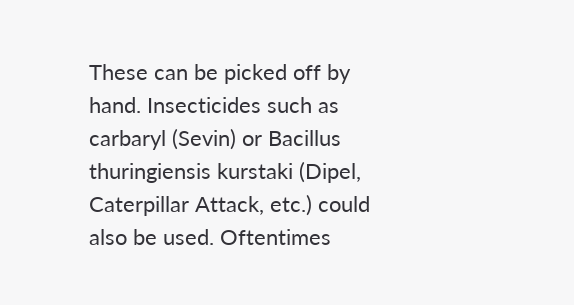These can be picked off by hand. Insecticides such as carbaryl (Sevin) or Bacillus thuringiensis kurstaki (Dipel, Caterpillar Attack, etc.) could also be used. Oftentimes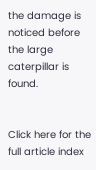the damage is noticed before the large caterpillar is found.


Click here for the full article index